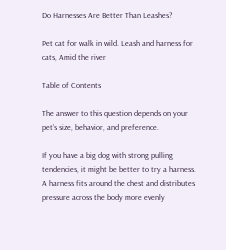Do Harnesses Are Better Than Leashes?

Pet cat for walk in wild. Leash and harness for cats, Amid the river

Table of Contents

The answer to this question depends on your pet’s size, behavior, and preference.

If you have a big dog with strong pulling tendencies, it might be better to try a harness. A harness fits around the chest and distributes pressure across the body more evenly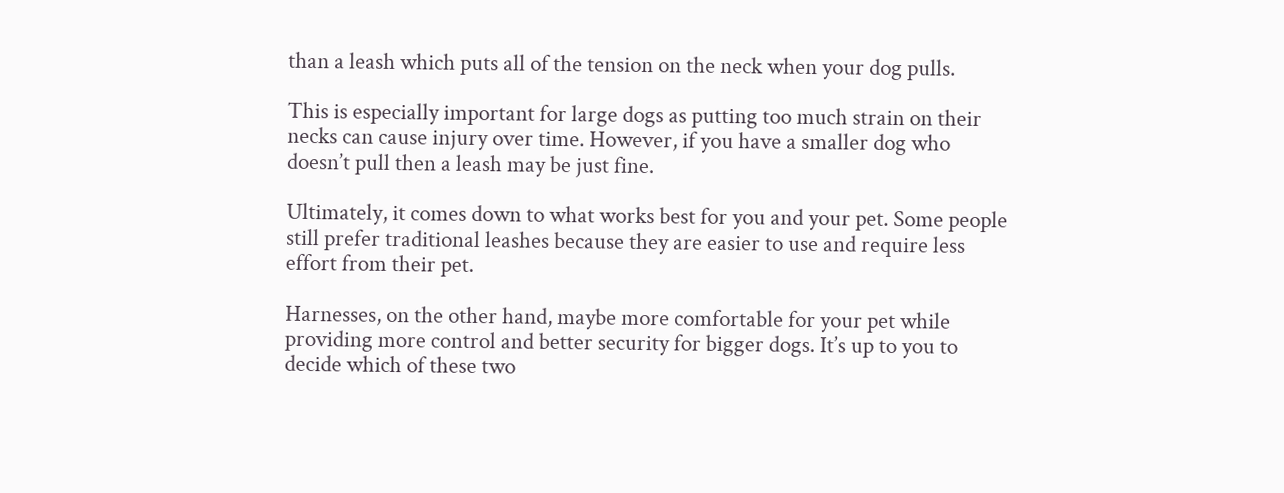than a leash which puts all of the tension on the neck when your dog pulls.

This is especially important for large dogs as putting too much strain on their necks can cause injury over time. However, if you have a smaller dog who doesn’t pull then a leash may be just fine.

Ultimately, it comes down to what works best for you and your pet. Some people still prefer traditional leashes because they are easier to use and require less effort from their pet.

Harnesses, on the other hand, maybe more comfortable for your pet while providing more control and better security for bigger dogs. It’s up to you to decide which of these two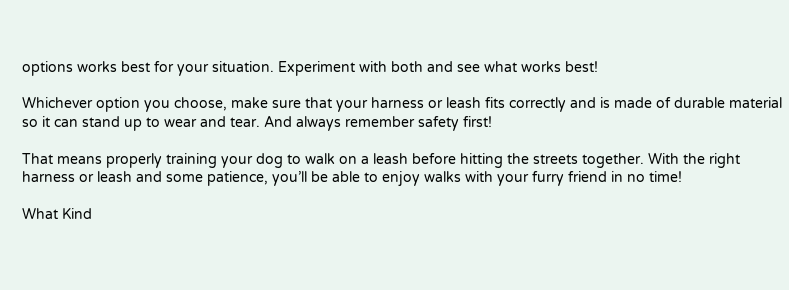options works best for your situation. Experiment with both and see what works best!

Whichever option you choose, make sure that your harness or leash fits correctly and is made of durable material so it can stand up to wear and tear. And always remember safety first!

That means properly training your dog to walk on a leash before hitting the streets together. With the right harness or leash and some patience, you’ll be able to enjoy walks with your furry friend in no time!

What Kind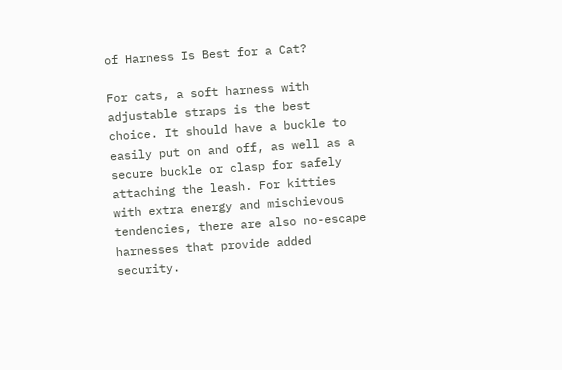of Harness Is Best for a Cat?

For cats, a soft harness with adjustable straps is the best choice. It should have a buckle to easily put on and off, as well as a secure buckle or clasp for safely attaching the leash. For kitties with extra energy and mischievous tendencies, there are also no-escape harnesses that provide added security.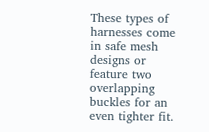These types of harnesses come in safe mesh designs or feature two overlapping buckles for an even tighter fit.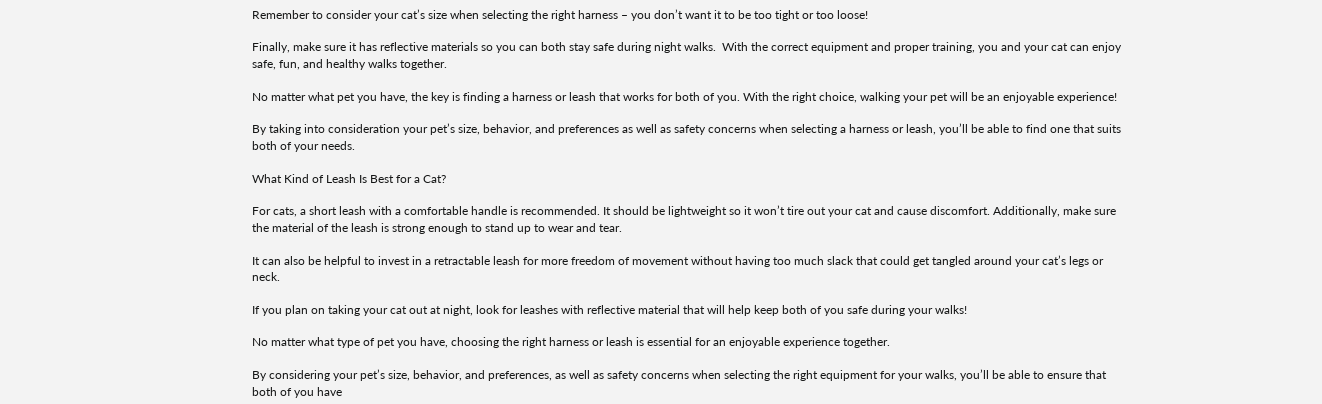Remember to consider your cat’s size when selecting the right harness – you don’t want it to be too tight or too loose!

Finally, make sure it has reflective materials so you can both stay safe during night walks.  With the correct equipment and proper training, you and your cat can enjoy safe, fun, and healthy walks together.

No matter what pet you have, the key is finding a harness or leash that works for both of you. With the right choice, walking your pet will be an enjoyable experience!

By taking into consideration your pet’s size, behavior, and preferences as well as safety concerns when selecting a harness or leash, you’ll be able to find one that suits both of your needs.

What Kind of Leash Is Best for a Cat?

For cats, a short leash with a comfortable handle is recommended. It should be lightweight so it won’t tire out your cat and cause discomfort. Additionally, make sure the material of the leash is strong enough to stand up to wear and tear.

It can also be helpful to invest in a retractable leash for more freedom of movement without having too much slack that could get tangled around your cat’s legs or neck.

If you plan on taking your cat out at night, look for leashes with reflective material that will help keep both of you safe during your walks!

No matter what type of pet you have, choosing the right harness or leash is essential for an enjoyable experience together.

By considering your pet’s size, behavior, and preferences, as well as safety concerns when selecting the right equipment for your walks, you’ll be able to ensure that both of you have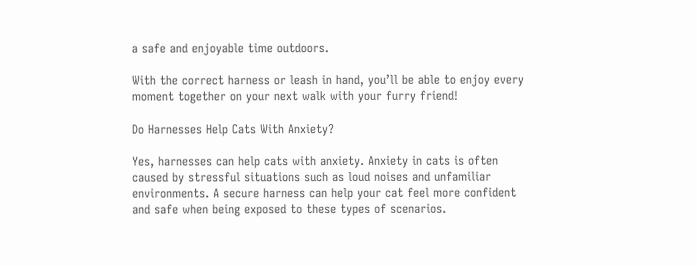a safe and enjoyable time outdoors.

With the correct harness or leash in hand, you’ll be able to enjoy every moment together on your next walk with your furry friend!

Do Harnesses Help Cats With Anxiety?

Yes, harnesses can help cats with anxiety. Anxiety in cats is often caused by stressful situations such as loud noises and unfamiliar environments. A secure harness can help your cat feel more confident and safe when being exposed to these types of scenarios.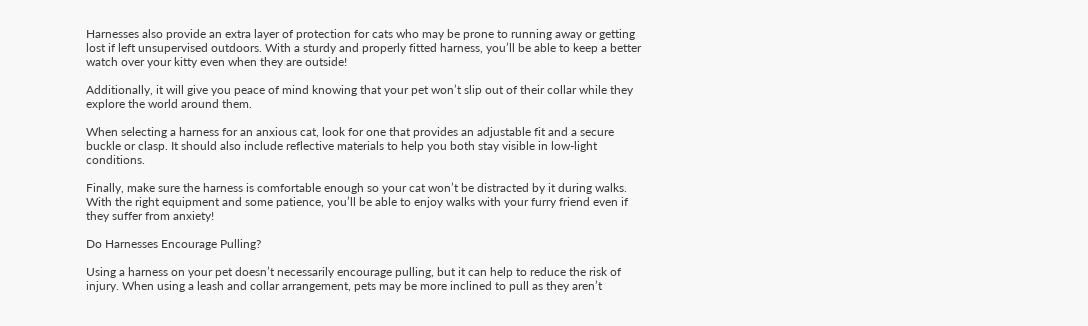Harnesses also provide an extra layer of protection for cats who may be prone to running away or getting lost if left unsupervised outdoors. With a sturdy and properly fitted harness, you’ll be able to keep a better watch over your kitty even when they are outside!

Additionally, it will give you peace of mind knowing that your pet won’t slip out of their collar while they explore the world around them.

When selecting a harness for an anxious cat, look for one that provides an adjustable fit and a secure buckle or clasp. It should also include reflective materials to help you both stay visible in low-light conditions.

Finally, make sure the harness is comfortable enough so your cat won’t be distracted by it during walks. With the right equipment and some patience, you’ll be able to enjoy walks with your furry friend even if they suffer from anxiety!

Do Harnesses Encourage Pulling?

Using a harness on your pet doesn’t necessarily encourage pulling, but it can help to reduce the risk of injury. When using a leash and collar arrangement, pets may be more inclined to pull as they aren’t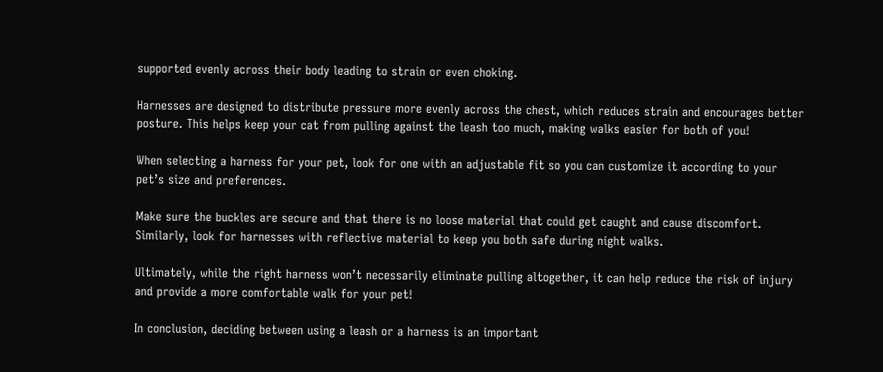supported evenly across their body leading to strain or even choking.

Harnesses are designed to distribute pressure more evenly across the chest, which reduces strain and encourages better posture. This helps keep your cat from pulling against the leash too much, making walks easier for both of you!

When selecting a harness for your pet, look for one with an adjustable fit so you can customize it according to your pet’s size and preferences.

Make sure the buckles are secure and that there is no loose material that could get caught and cause discomfort. Similarly, look for harnesses with reflective material to keep you both safe during night walks.

Ultimately, while the right harness won’t necessarily eliminate pulling altogether, it can help reduce the risk of injury and provide a more comfortable walk for your pet!

In conclusion, deciding between using a leash or a harness is an important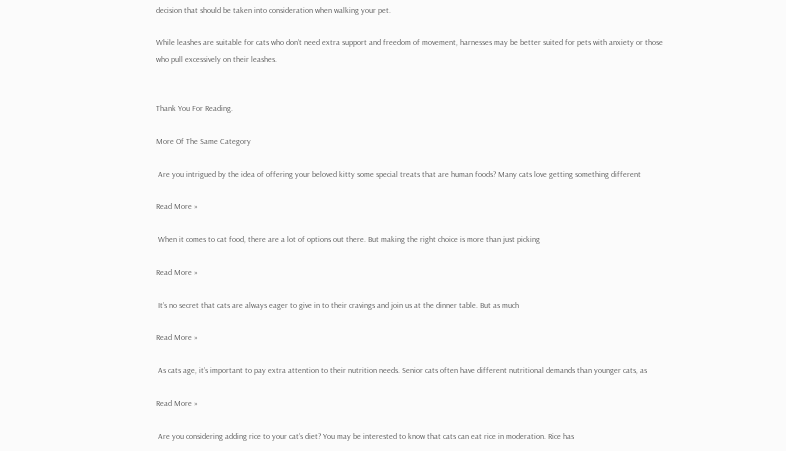decision that should be taken into consideration when walking your pet.

While leashes are suitable for cats who don’t need extra support and freedom of movement, harnesses may be better suited for pets with anxiety or those who pull excessively on their leashes.


Thank You For Reading.

More Of The Same Category

 Are you intrigued by the idea of offering your beloved kitty some special treats that are human foods? Many cats love getting something different

Read More »

 When it comes to cat food, there are a lot of options out there. But making the right choice is more than just picking

Read More »

 It’s no secret that cats are always eager to give in to their cravings and join us at the dinner table. But as much

Read More »

 As cats age, it’s important to pay extra attention to their nutrition needs. Senior cats often have different nutritional demands than younger cats, as

Read More »

 Are you considering adding rice to your cat’s diet? You may be interested to know that cats can eat rice in moderation. Rice has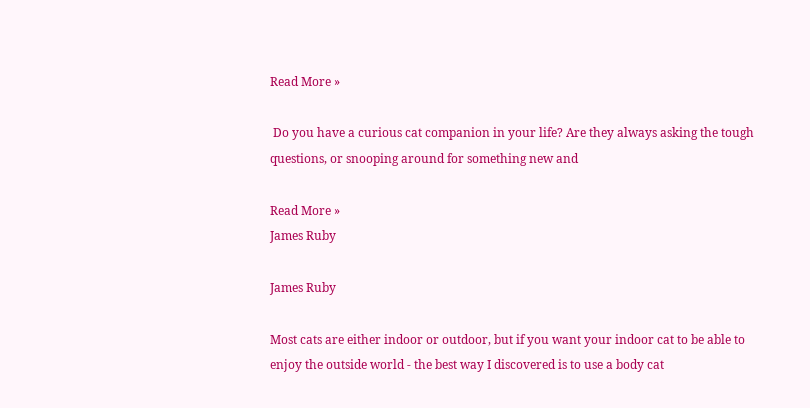Read More »

 Do you have a curious cat companion in your life? Are they always asking the tough questions, or snooping around for something new and

Read More »
James Ruby

James Ruby

Most cats are either indoor or outdoor, but if you want your indoor cat to be able to enjoy the outside world - the best way I discovered is to use a body cat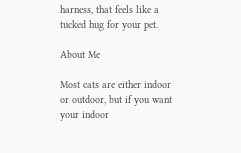harness, that feels like a tucked hug for your pet.

About Me

Most cats are either indoor or outdoor, but if you want your indoor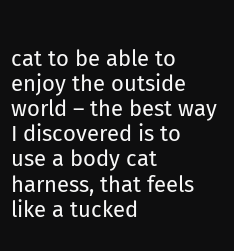cat to be able to enjoy the outside world – the best way I discovered is to use a body cat harness, that feels like a tucked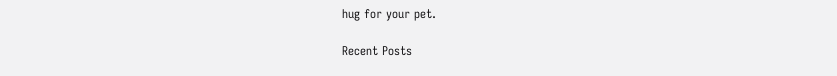hug for your pet.

Recent Posts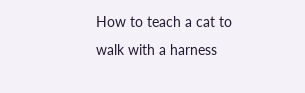How to teach a cat to walk with a harness